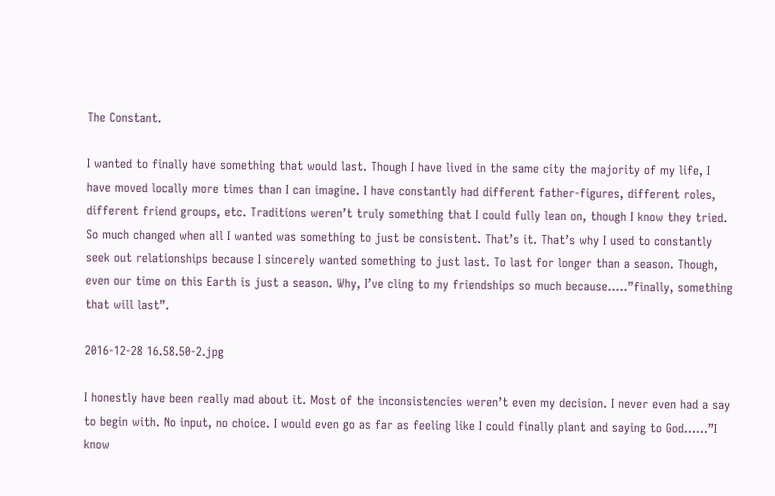The Constant.

I wanted to finally have something that would last. Though I have lived in the same city the majority of my life, I have moved locally more times than I can imagine. I have constantly had different father-figures, different roles, different friend groups, etc. Traditions weren’t truly something that I could fully lean on, though I know they tried. So much changed when all I wanted was something to just be consistent. That’s it. That’s why I used to constantly seek out relationships because I sincerely wanted something to just last. To last for longer than a season. Though, even our time on this Earth is just a season. Why, I’ve cling to my friendships so much because…..”finally, something that will last”.

2016-12-28 16.58.50-2.jpg

I honestly have been really mad about it. Most of the inconsistencies weren’t even my decision. I never even had a say to begin with. No input, no choice. I would even go as far as feeling like I could finally plant and saying to God……”I know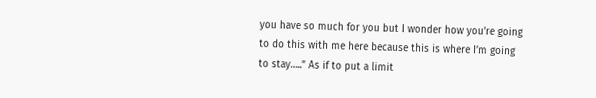you have so much for you but I wonder how you’re going to do this with me here because this is where I’m going to stay…..” As if to put a limit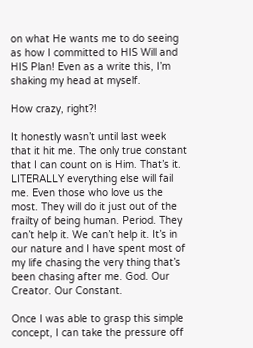on what He wants me to do seeing as how I committed to HIS Will and HIS Plan! Even as a write this, I’m shaking my head at myself.

How crazy, right?!

It honestly wasn’t until last week that it hit me. The only true constant that I can count on is Him. That’s it. LITERALLY everything else will fail me. Even those who love us the most. They will do it just out of the frailty of being human. Period. They can’t help it. We can’t help it. It’s in our nature and I have spent most of my life chasing the very thing that’s been chasing after me. God. Our Creator. Our Constant.

Once I was able to grasp this simple concept, I can take the pressure off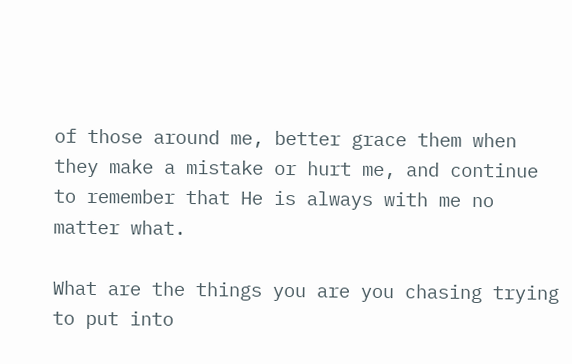of those around me, better grace them when they make a mistake or hurt me, and continue to remember that He is always with me no matter what.

What are the things you are you chasing trying to put into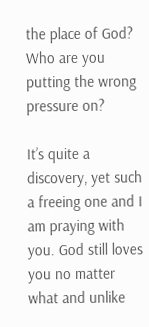the place of God? Who are you putting the wrong pressure on?

It’s quite a discovery, yet such a freeing one and I am praying with you. God still loves you no matter what and unlike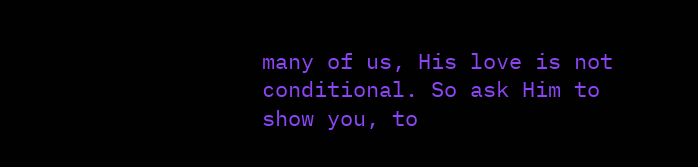many of us, His love is not conditional. So ask Him to show you, to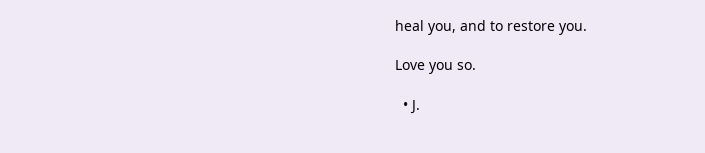heal you, and to restore you.

Love you so.

  • J.